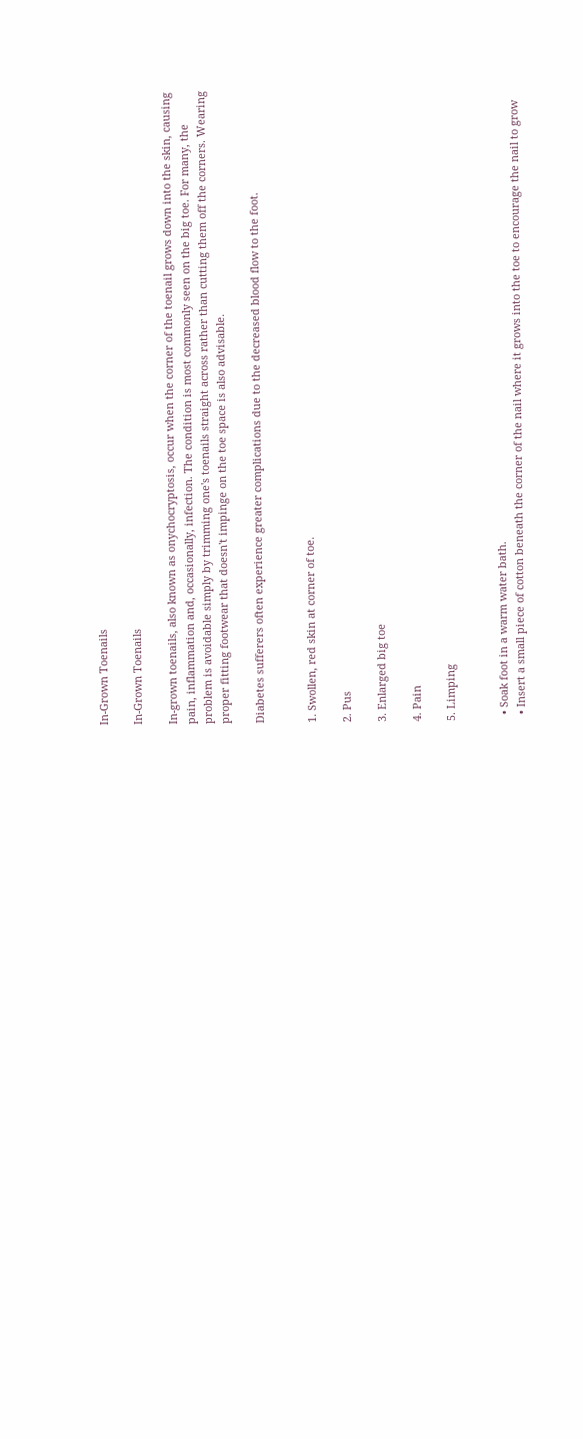In-Grown Toenails

In-Grown Toenails

In-grown toenails, also known as onychocryptosis, occur when the corner of the toenail grows down into the skin, causing pain, inflammation and, occasionally, infection. The condition is most commonly seen on the big toe. For many, the problem is avoidable simply by trimming one's toenails straight across rather than cutting them off the corners. Wearing proper fitting footwear that doesn't impinge on the toe space is also advisable.

Diabetes sufferers often experience greater complications due to the decreased blood flow to the foot.


1. Swollen, red skin at corner of toe.

2. Pus

3. Enlarged big toe

4. Pain

5. Limping


  • Soak foot in a warm water bath.
  • Insert a small piece of cotton beneath the corner of the nail where it grows into the toe to encourage the nail to grow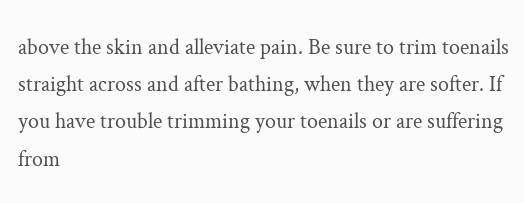above the skin and alleviate pain. Be sure to trim toenails straight across and after bathing, when they are softer. If you have trouble trimming your toenails or are suffering from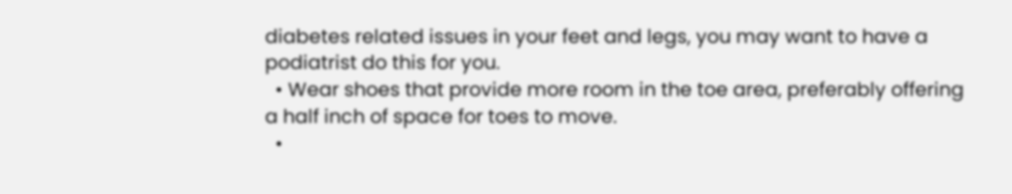diabetes related issues in your feet and legs, you may want to have a podiatrist do this for you.
  • Wear shoes that provide more room in the toe area, preferably offering a half inch of space for toes to move.
  •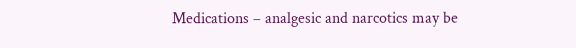Medications – analgesic and narcotics may be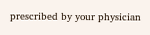prescribed by your physician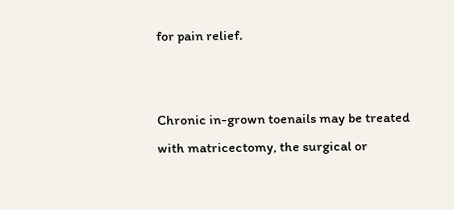for pain relief.


Chronic in-grown toenails may be treated with matricectomy, the surgical or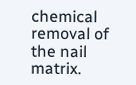chemical removal of the nail matrix.